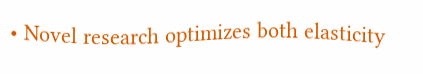• Novel research optimizes both elasticity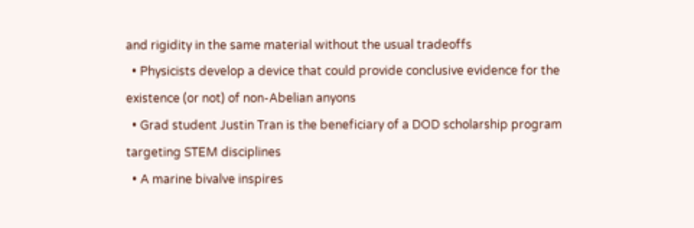and rigidity in the same material without the usual tradeoffs
  • Physicists develop a device that could provide conclusive evidence for the existence (or not) of non-Abelian anyons
  • Grad student Justin Tran is the beneficiary of a DOD scholarship program targeting STEM disciplines
  • A marine bivalve inspires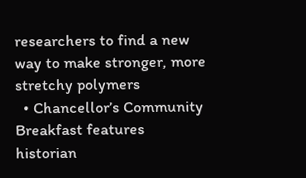researchers to find a new way to make stronger, more stretchy polymers
  • Chancellor’s Community Breakfast features historian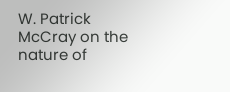W. Patrick McCray on the nature of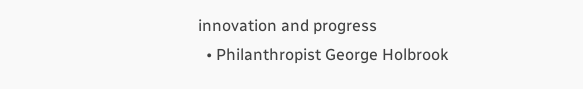innovation and progress
  • Philanthropist George Holbrook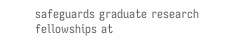safeguards graduate research fellowships at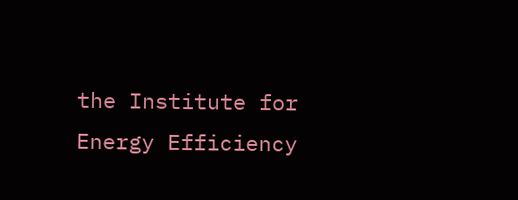the Institute for Energy Efficiency